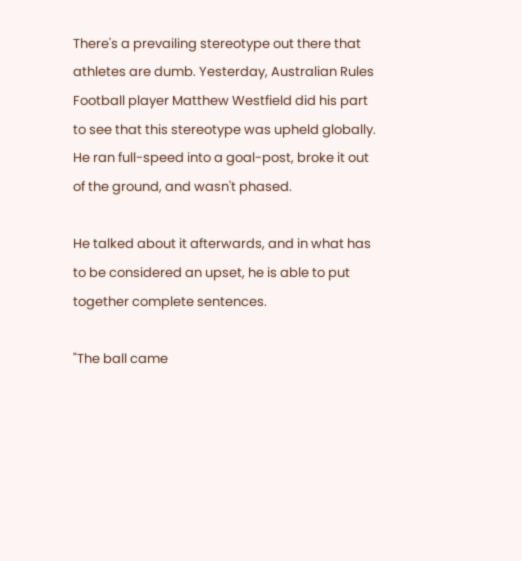There's a prevailing stereotype out there that athletes are dumb. Yesterday, Australian Rules Football player Matthew Westfield did his part to see that this stereotype was upheld globally. He ran full-speed into a goal-post, broke it out of the ground, and wasn't phased.

He talked about it afterwards, and in what has to be considered an upset, he is able to put together complete sentences.

"The ball came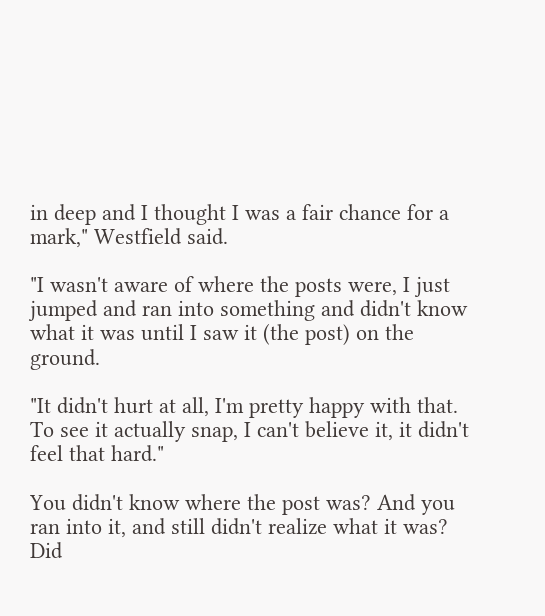in deep and I thought I was a fair chance for a mark," Westfield said.

"I wasn't aware of where the posts were, I just jumped and ran into something and didn't know what it was until I saw it (the post) on the ground.

"It didn't hurt at all, I'm pretty happy with that. To see it actually snap, I can't believe it, it didn't feel that hard."

You didn't know where the post was? And you ran into it, and still didn't realize what it was? Did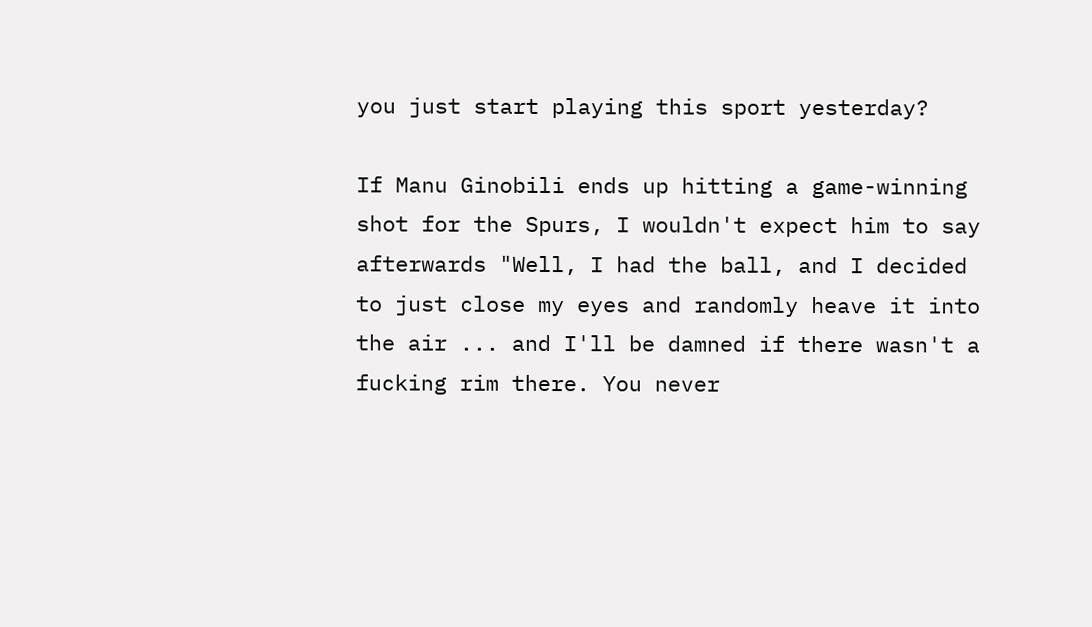you just start playing this sport yesterday?

If Manu Ginobili ends up hitting a game-winning shot for the Spurs, I wouldn't expect him to say afterwards "Well, I had the ball, and I decided to just close my eyes and randomly heave it into the air ... and I'll be damned if there wasn't a fucking rim there. You never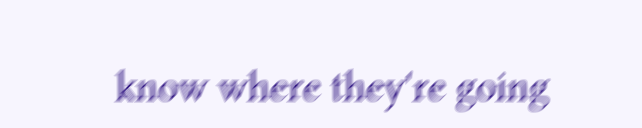know where they're going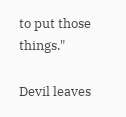to put those things."

Devil leaves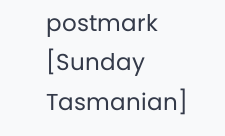postmark [Sunday Tasmanian]